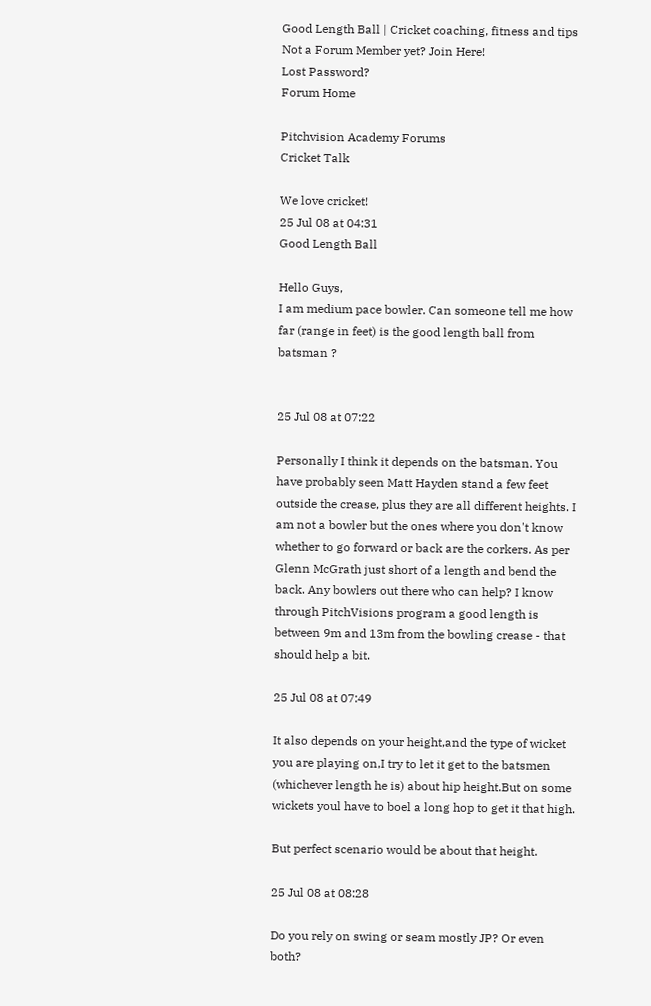Good Length Ball | Cricket coaching, fitness and tips
Not a Forum Member yet? Join Here!
Lost Password?
Forum Home

Pitchvision Academy Forums
Cricket Talk

We love cricket!
25 Jul 08 at 04:31
Good Length Ball

Hello Guys,
I am medium pace bowler. Can someone tell me how far (range in feet) is the good length ball from batsman ?


25 Jul 08 at 07:22

Personally I think it depends on the batsman. You have probably seen Matt Hayden stand a few feet outside the crease, plus they are all different heights. I am not a bowler but the ones where you don't know whether to go forward or back are the corkers. As per Glenn McGrath just short of a length and bend the back. Any bowlers out there who can help? I know through PitchVisions program a good length is between 9m and 13m from the bowling crease - that should help a bit.

25 Jul 08 at 07:49

It also depends on your height,and the type of wicket you are playing on,I try to let it get to the batsmen (whichever length he is) about hip height.But on some wickets youl have to boel a long hop to get it that high.

But perfect scenario would be about that height.

25 Jul 08 at 08:28

Do you rely on swing or seam mostly JP? Or even both?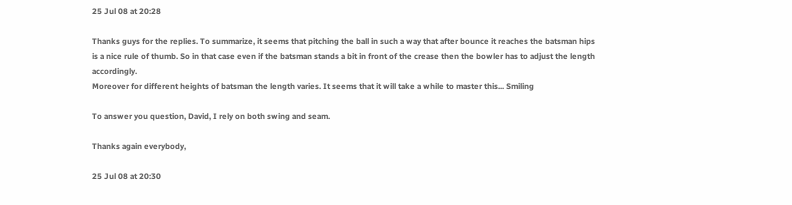25 Jul 08 at 20:28

Thanks guys for the replies. To summarize, it seems that pitching the ball in such a way that after bounce it reaches the batsman hips is a nice rule of thumb. So in that case even if the batsman stands a bit in front of the crease then the bowler has to adjust the length accordingly.
Moreover for different heights of batsman the length varies. It seems that it will take a while to master this... Smiling

To answer you question, David, I rely on both swing and seam.

Thanks again everybody,

25 Jul 08 at 20:30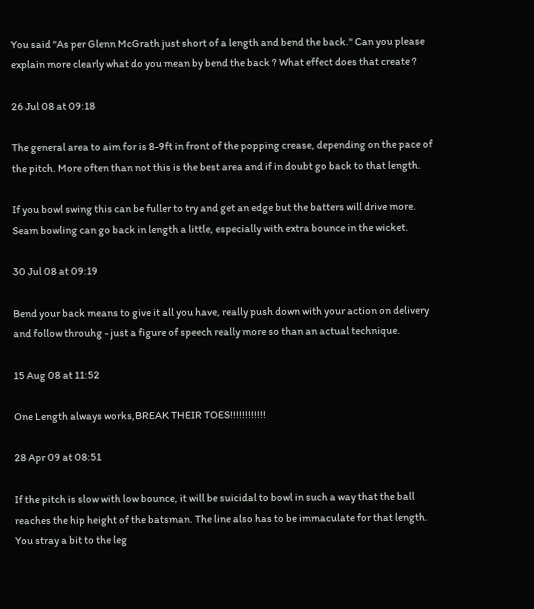You said "As per Glenn McGrath just short of a length and bend the back." Can you please explain more clearly what do you mean by bend the back ? What effect does that create ?

26 Jul 08 at 09:18

The general area to aim for is 8-9ft in front of the popping crease, depending on the pace of the pitch. More often than not this is the best area and if in doubt go back to that length.

If you bowl swing this can be fuller to try and get an edge but the batters will drive more. Seam bowling can go back in length a little, especially with extra bounce in the wicket.

30 Jul 08 at 09:19

Bend your back means to give it all you have, really push down with your action on delivery and follow throuhg - just a figure of speech really more so than an actual technique.

15 Aug 08 at 11:52

One Length always works,BREAK THEIR TOES!!!!!!!!!!!!

28 Apr 09 at 08:51

If the pitch is slow with low bounce, it will be suicidal to bowl in such a way that the ball reaches the hip height of the batsman. The line also has to be immaculate for that length. You stray a bit to the leg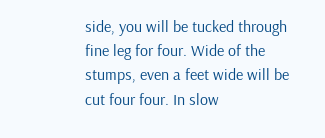side, you will be tucked through fine leg for four. Wide of the stumps, even a feet wide will be cut four four. In slow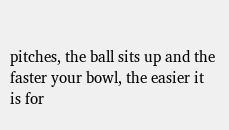pitches, the ball sits up and the faster your bowl, the easier it is for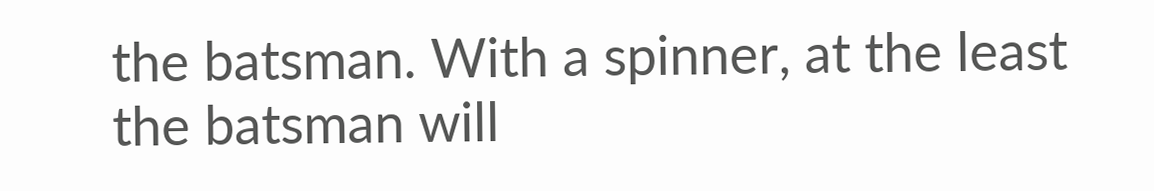the batsman. With a spinner, at the least the batsman will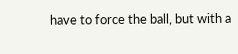have to force the ball, but with a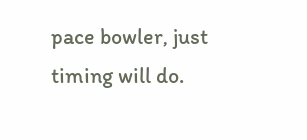pace bowler, just timing will do.